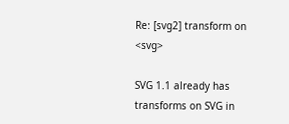Re: [svg2] transform on <svg>

SVG 1.1 already has transforms on SVG in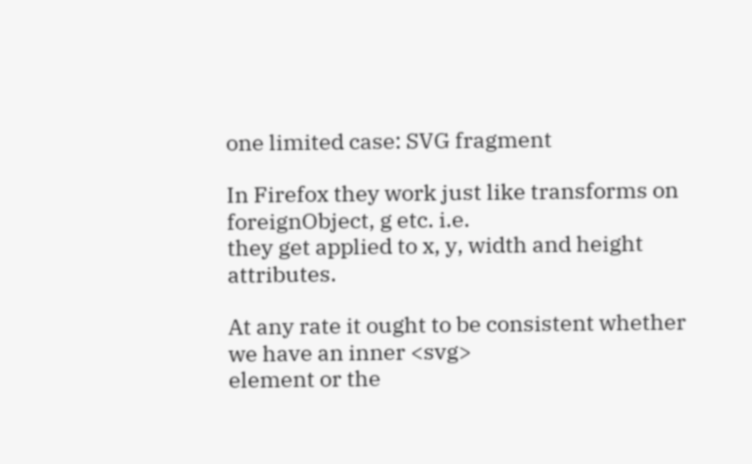one limited case: SVG fragment

In Firefox they work just like transforms on foreignObject, g etc. i.e.
they get applied to x, y, width and height attributes.

At any rate it ought to be consistent whether we have an inner <svg>
element or the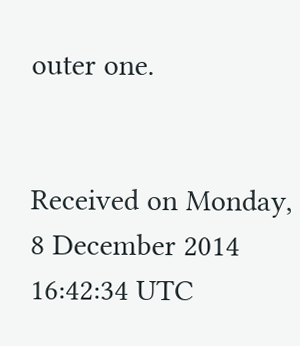outer one.


Received on Monday, 8 December 2014 16:42:34 UTC